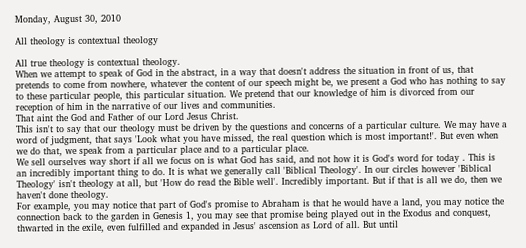Monday, August 30, 2010

All theology is contextual theology

All true theology is contextual theology.
When we attempt to speak of God in the abstract, in a way that doesn't address the situation in front of us, that pretends to come from nowhere, whatever the content of our speech might be, we present a God who has nothing to say to these particular people, this particular situation. We pretend that our knowledge of him is divorced from our reception of him in the narrative of our lives and communities.
That aint the God and Father of our Lord Jesus Christ.
This isn't to say that our theology must be driven by the questions and concerns of a particular culture. We may have a word of judgment, that says 'Look what you have missed, the real question which is most important!'. But even when we do that, we speak from a particular place and to a particular place.
We sell ourselves way short if all we focus on is what God has said, and not how it is God's word for today . This is an incredibly important thing to do. It is what we generally call 'Biblical Theology'. In our circles however 'Biblical Theology' isn't theology at all, but 'How do read the Bible well'. Incredibly important. But if that is all we do, then we haven't done theology.
For example, you may notice that part of God's promise to Abraham is that he would have a land, you may notice the connection back to the garden in Genesis 1, you may see that promise being played out in the Exodus and conquest, thwarted in the exile, even fulfilled and expanded in Jesus' ascension as Lord of all. But until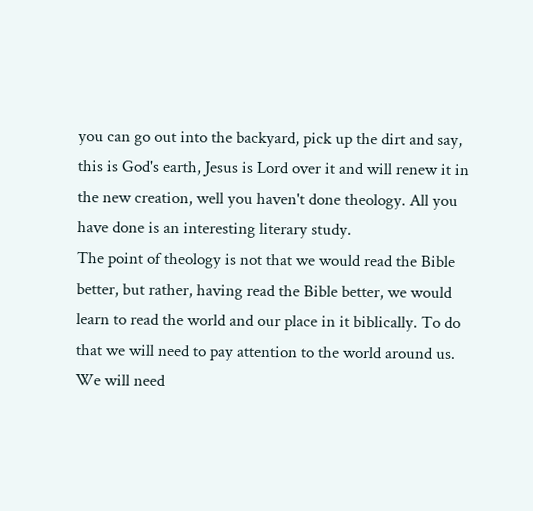you can go out into the backyard, pick up the dirt and say, this is God's earth, Jesus is Lord over it and will renew it in the new creation, well you haven't done theology. All you have done is an interesting literary study.
The point of theology is not that we would read the Bible better, but rather, having read the Bible better, we would learn to read the world and our place in it biblically. To do that we will need to pay attention to the world around us. We will need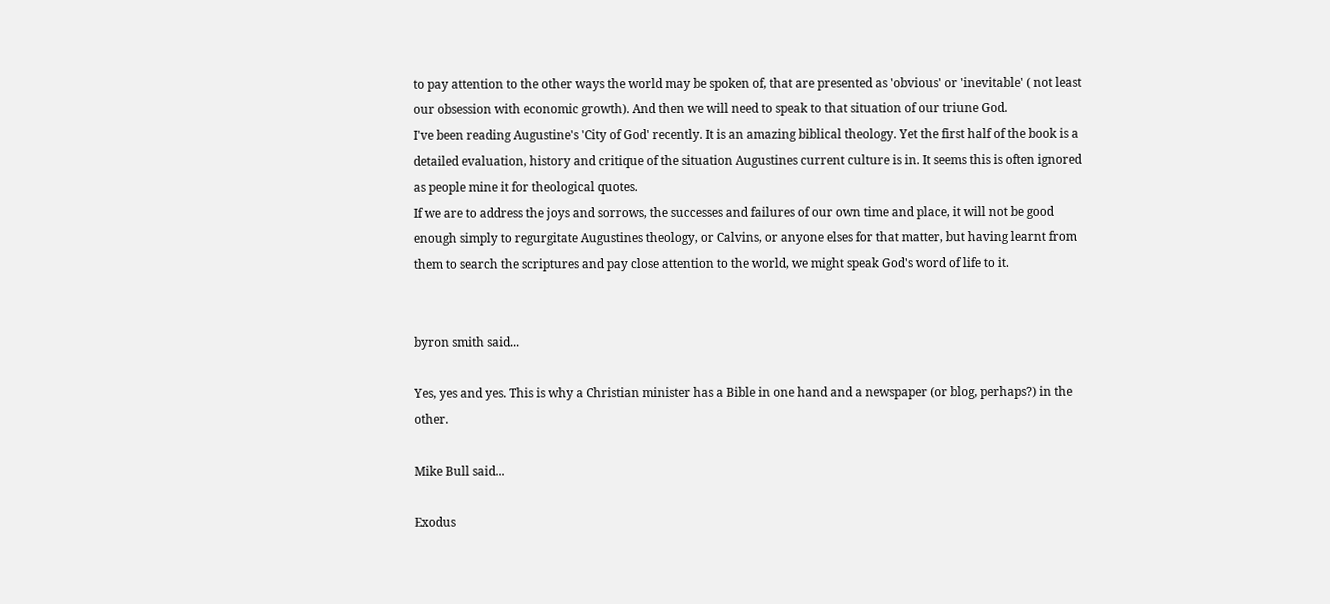to pay attention to the other ways the world may be spoken of, that are presented as 'obvious' or 'inevitable' ( not least our obsession with economic growth). And then we will need to speak to that situation of our triune God.
I've been reading Augustine's 'City of God' recently. It is an amazing biblical theology. Yet the first half of the book is a detailed evaluation, history and critique of the situation Augustines current culture is in. It seems this is often ignored as people mine it for theological quotes.
If we are to address the joys and sorrows, the successes and failures of our own time and place, it will not be good enough simply to regurgitate Augustines theology, or Calvins, or anyone elses for that matter, but having learnt from them to search the scriptures and pay close attention to the world, we might speak God's word of life to it.


byron smith said...

Yes, yes and yes. This is why a Christian minister has a Bible in one hand and a newspaper (or blog, perhaps?) in the other.

Mike Bull said...

Exodus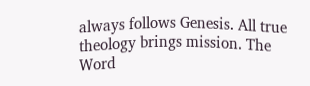always follows Genesis. All true theology brings mission. The Word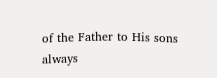of the Father to His sons always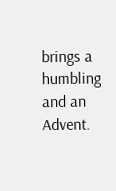brings a humbling and an Advent.